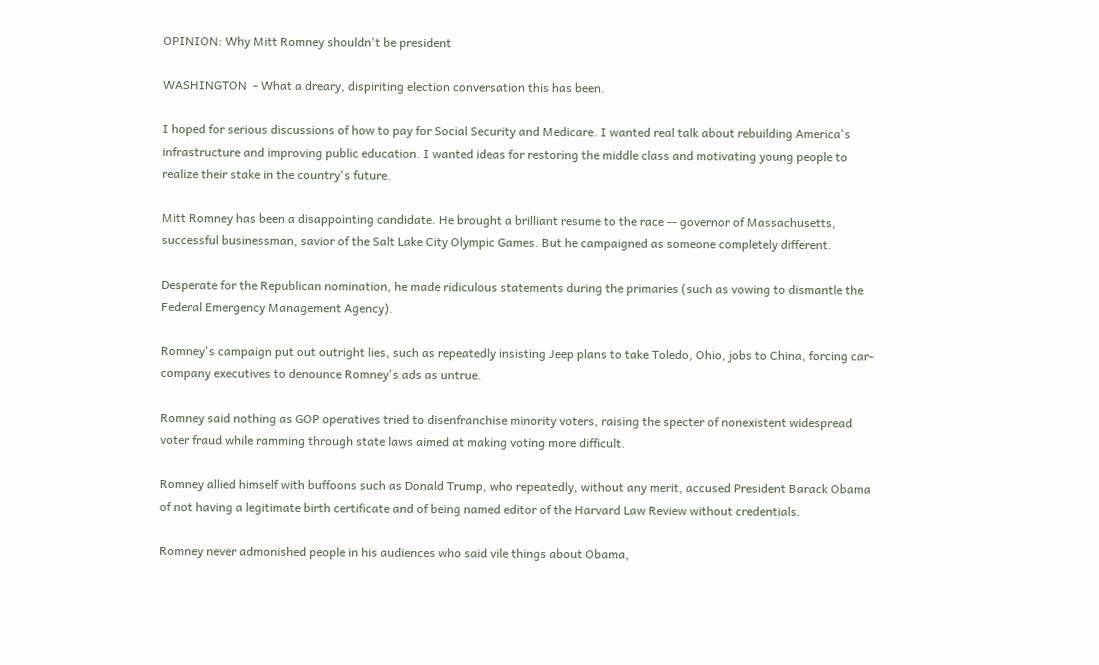OPINION: Why Mitt Romney shouldn't be president

WASHINGTON  - What a dreary, dispiriting election conversation this has been.

I hoped for serious discussions of how to pay for Social Security and Medicare. I wanted real talk about rebuilding America's infrastructure and improving public education. I wanted ideas for restoring the middle class and motivating young people to realize their stake in the country's future.

Mitt Romney has been a disappointing candidate. He brought a brilliant resume to the race -- governor of Massachusetts, successful businessman, savior of the Salt Lake City Olympic Games. But he campaigned as someone completely different.

Desperate for the Republican nomination, he made ridiculous statements during the primaries (such as vowing to dismantle the Federal Emergency Management Agency).

Romney's campaign put out outright lies, such as repeatedly insisting Jeep plans to take Toledo, Ohio, jobs to China, forcing car-company executives to denounce Romney's ads as untrue.

Romney said nothing as GOP operatives tried to disenfranchise minority voters, raising the specter of nonexistent widespread voter fraud while ramming through state laws aimed at making voting more difficult.

Romney allied himself with buffoons such as Donald Trump, who repeatedly, without any merit, accused President Barack Obama of not having a legitimate birth certificate and of being named editor of the Harvard Law Review without credentials.

Romney never admonished people in his audiences who said vile things about Obama,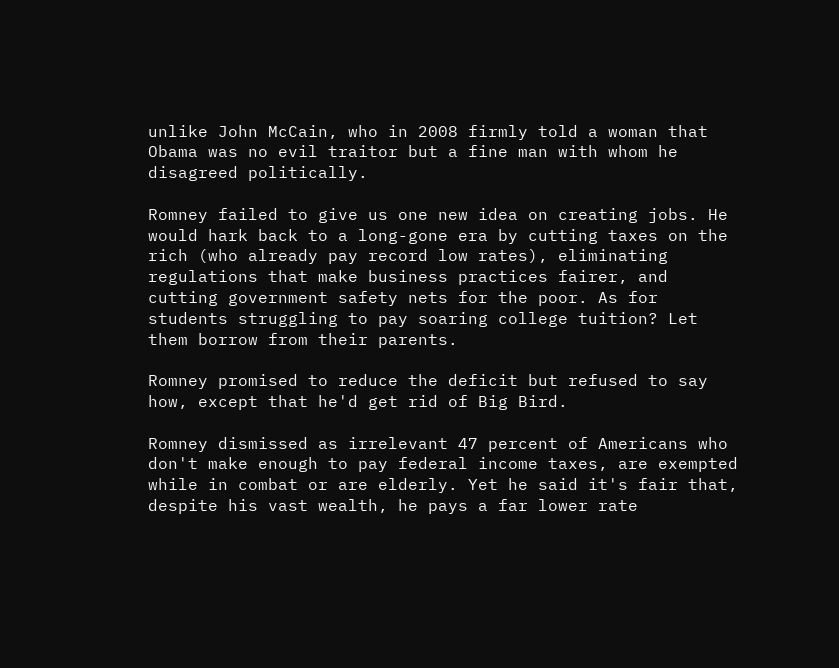unlike John McCain, who in 2008 firmly told a woman that Obama was no evil traitor but a fine man with whom he disagreed politically.

Romney failed to give us one new idea on creating jobs. He would hark back to a long-gone era by cutting taxes on the rich (who already pay record low rates), eliminating regulations that make business practices fairer, and cutting government safety nets for the poor. As for students struggling to pay soaring college tuition? Let them borrow from their parents.

Romney promised to reduce the deficit but refused to say how, except that he'd get rid of Big Bird.

Romney dismissed as irrelevant 47 percent of Americans who don't make enough to pay federal income taxes, are exempted while in combat or are elderly. Yet he said it's fair that, despite his vast wealth, he pays a far lower rate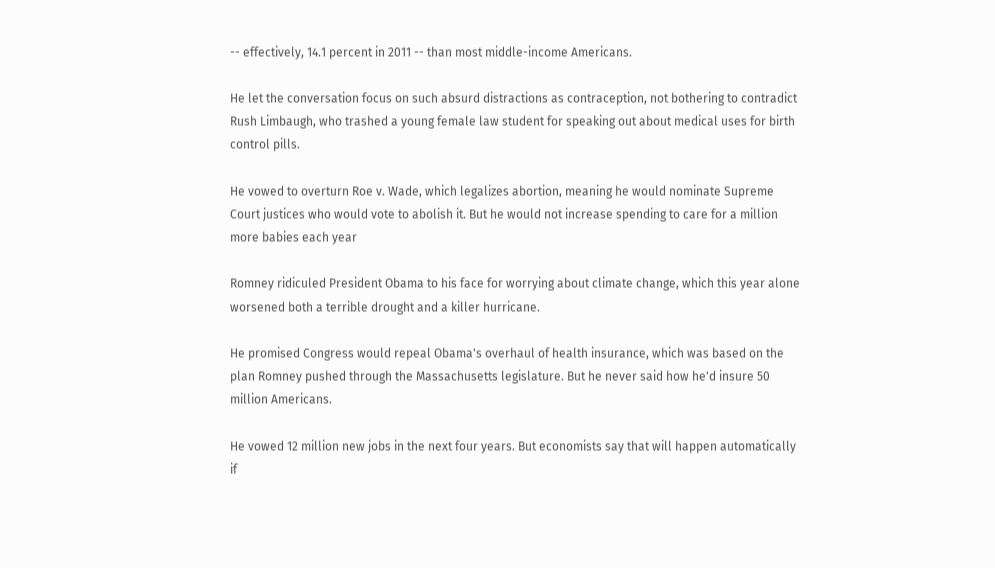-- effectively, 14.1 percent in 2011 -- than most middle-income Americans.

He let the conversation focus on such absurd distractions as contraception, not bothering to contradict Rush Limbaugh, who trashed a young female law student for speaking out about medical uses for birth control pills.

He vowed to overturn Roe v. Wade, which legalizes abortion, meaning he would nominate Supreme Court justices who would vote to abolish it. But he would not increase spending to care for a million more babies each year

Romney ridiculed President Obama to his face for worrying about climate change, which this year alone worsened both a terrible drought and a killer hurricane.

He promised Congress would repeal Obama's overhaul of health insurance, which was based on the plan Romney pushed through the Massachusetts legislature. But he never said how he'd insure 50 million Americans.

He vowed 12 million new jobs in the next four years. But economists say that will happen automatically if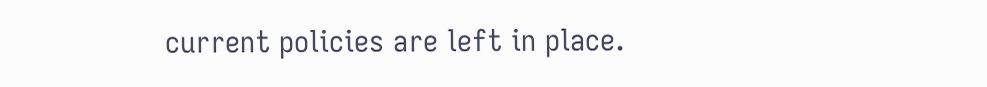current policies are left in place.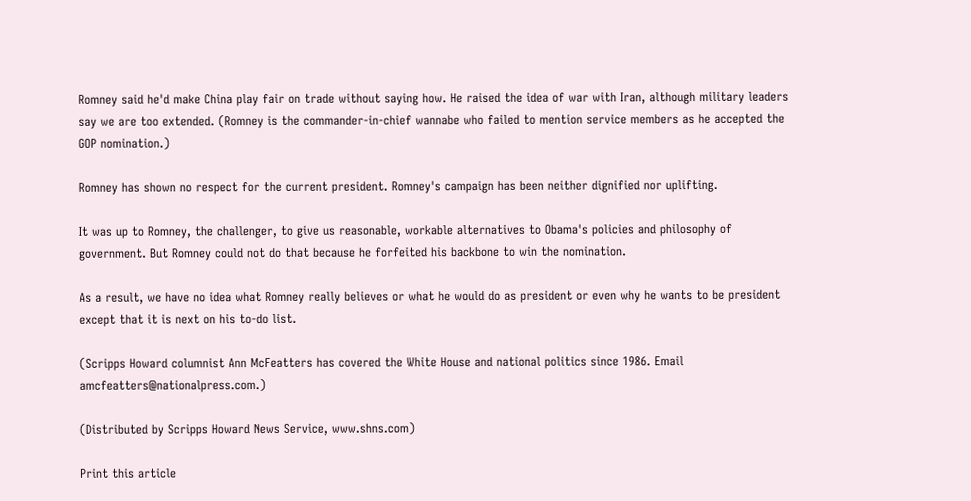Romney said he'd make China play fair on trade without saying how. He raised the idea of war with Iran, although military leaders say we are too extended. (Romney is the commander-in-chief wannabe who failed to mention service members as he accepted the GOP nomination.)

Romney has shown no respect for the current president. Romney's campaign has been neither dignified nor uplifting.

It was up to Romney, the challenger, to give us reasonable, workable alternatives to Obama's policies and philosophy of government. But Romney could not do that because he forfeited his backbone to win the nomination.

As a result, we have no idea what Romney really believes or what he would do as president or even why he wants to be president except that it is next on his to-do list.

(Scripps Howard columnist Ann McFeatters has covered the White House and national politics since 1986. Email amcfeatters@nationalpress.com.)

(Distributed by Scripps Howard News Service, www.shns.com)

Print this article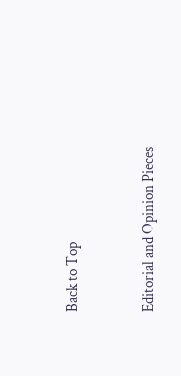Back to Top


Editorial and Opinion Pieces